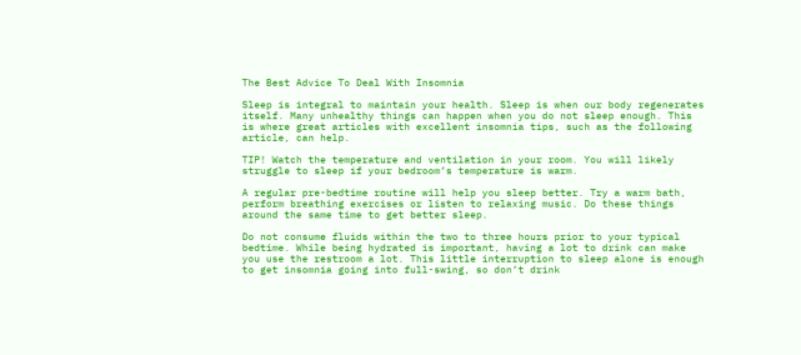The Best Advice To Deal With Insomnia

Sleep is integral to maintain your health. Sleep is when our body regenerates itself. Many unhealthy things can happen when you do not sleep enough. This is where great articles with excellent insomnia tips, such as the following article, can help.

TIP! Watch the temperature and ventilation in your room. You will likely struggle to sleep if your bedroom’s temperature is warm.

A regular pre-bedtime routine will help you sleep better. Try a warm bath, perform breathing exercises or listen to relaxing music. Do these things around the same time to get better sleep.

Do not consume fluids within the two to three hours prior to your typical bedtime. While being hydrated is important, having a lot to drink can make you use the restroom a lot. This little interruption to sleep alone is enough to get insomnia going into full-swing, so don’t drink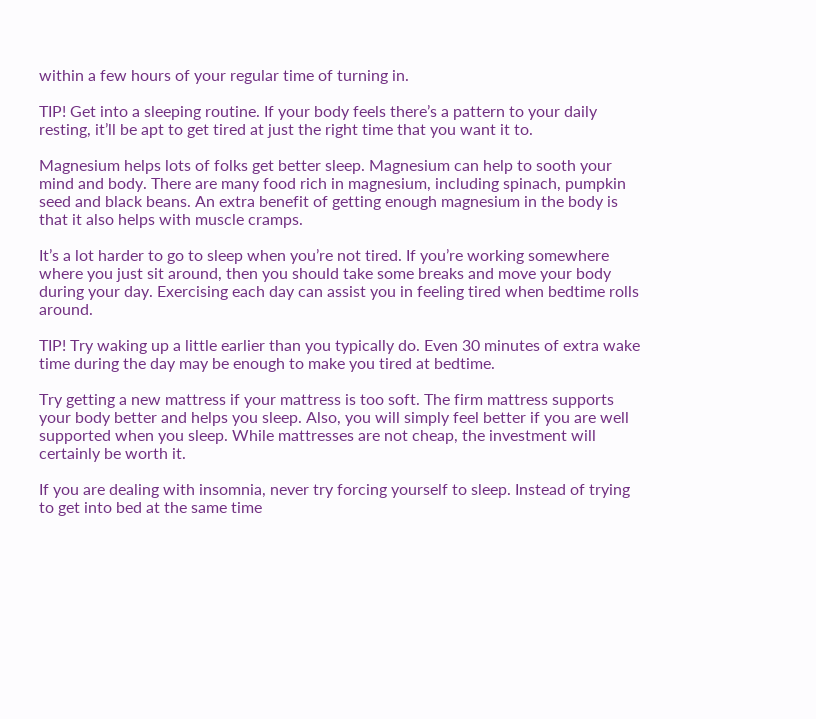within a few hours of your regular time of turning in.

TIP! Get into a sleeping routine. If your body feels there’s a pattern to your daily resting, it’ll be apt to get tired at just the right time that you want it to.

Magnesium helps lots of folks get better sleep. Magnesium can help to sooth your mind and body. There are many food rich in magnesium, including spinach, pumpkin seed and black beans. An extra benefit of getting enough magnesium in the body is that it also helps with muscle cramps.

It’s a lot harder to go to sleep when you’re not tired. If you’re working somewhere where you just sit around, then you should take some breaks and move your body during your day. Exercising each day can assist you in feeling tired when bedtime rolls around.

TIP! Try waking up a little earlier than you typically do. Even 30 minutes of extra wake time during the day may be enough to make you tired at bedtime.

Try getting a new mattress if your mattress is too soft. The firm mattress supports your body better and helps you sleep. Also, you will simply feel better if you are well supported when you sleep. While mattresses are not cheap, the investment will certainly be worth it.

If you are dealing with insomnia, never try forcing yourself to sleep. Instead of trying to get into bed at the same time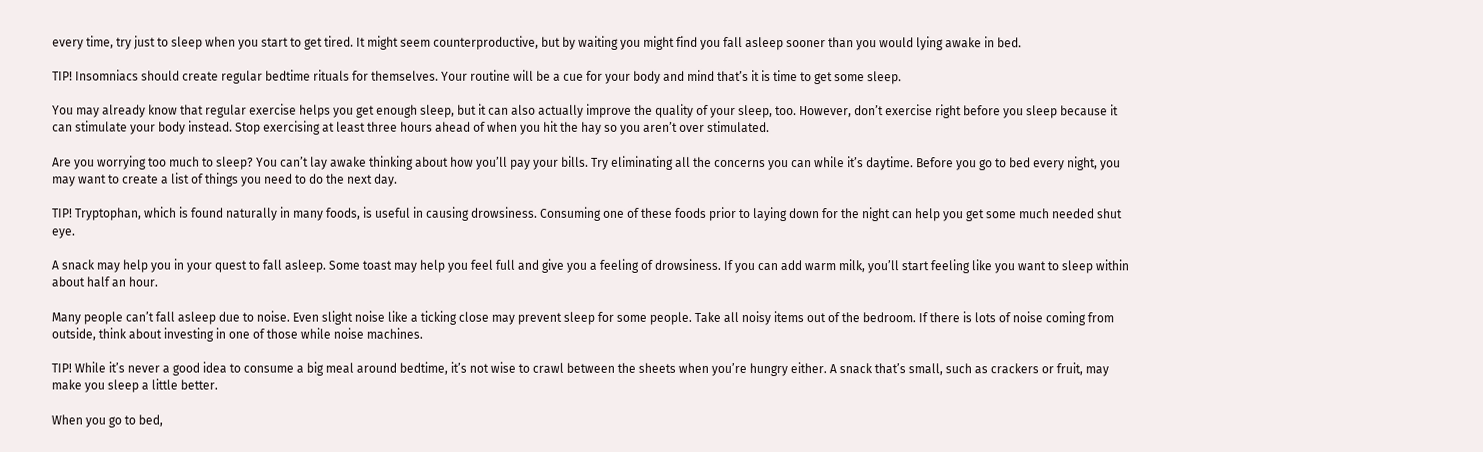every time, try just to sleep when you start to get tired. It might seem counterproductive, but by waiting you might find you fall asleep sooner than you would lying awake in bed.

TIP! Insomniacs should create regular bedtime rituals for themselves. Your routine will be a cue for your body and mind that’s it is time to get some sleep.

You may already know that regular exercise helps you get enough sleep, but it can also actually improve the quality of your sleep, too. However, don’t exercise right before you sleep because it can stimulate your body instead. Stop exercising at least three hours ahead of when you hit the hay so you aren’t over stimulated.

Are you worrying too much to sleep? You can’t lay awake thinking about how you’ll pay your bills. Try eliminating all the concerns you can while it’s daytime. Before you go to bed every night, you may want to create a list of things you need to do the next day.

TIP! Tryptophan, which is found naturally in many foods, is useful in causing drowsiness. Consuming one of these foods prior to laying down for the night can help you get some much needed shut eye.

A snack may help you in your quest to fall asleep. Some toast may help you feel full and give you a feeling of drowsiness. If you can add warm milk, you’ll start feeling like you want to sleep within about half an hour.

Many people can’t fall asleep due to noise. Even slight noise like a ticking close may prevent sleep for some people. Take all noisy items out of the bedroom. If there is lots of noise coming from outside, think about investing in one of those while noise machines.

TIP! While it’s never a good idea to consume a big meal around bedtime, it’s not wise to crawl between the sheets when you’re hungry either. A snack that’s small, such as crackers or fruit, may make you sleep a little better.

When you go to bed,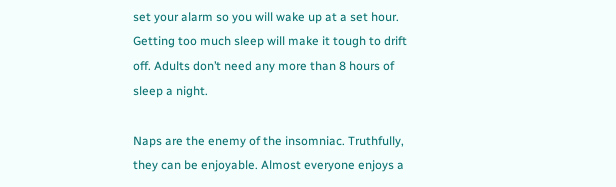set your alarm so you will wake up at a set hour. Getting too much sleep will make it tough to drift off. Adults don’t need any more than 8 hours of sleep a night.

Naps are the enemy of the insomniac. Truthfully, they can be enjoyable. Almost everyone enjoys a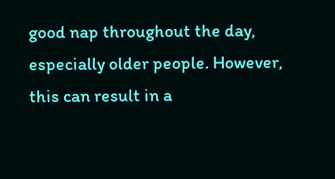good nap throughout the day, especially older people. However, this can result in a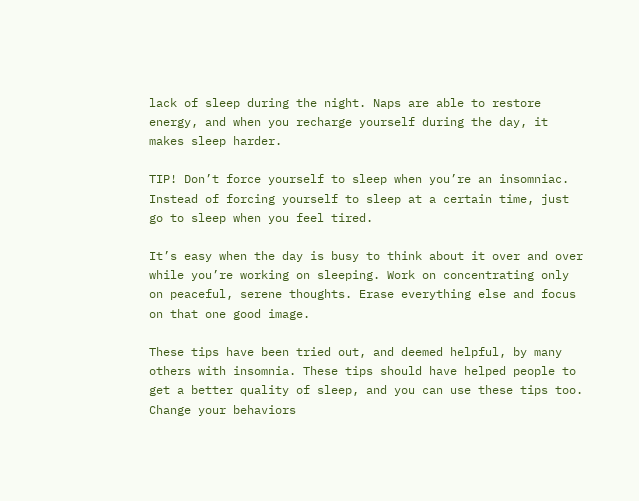lack of sleep during the night. Naps are able to restore energy, and when you recharge yourself during the day, it makes sleep harder.

TIP! Don’t force yourself to sleep when you’re an insomniac. Instead of forcing yourself to sleep at a certain time, just go to sleep when you feel tired.

It’s easy when the day is busy to think about it over and over while you’re working on sleeping. Work on concentrating only on peaceful, serene thoughts. Erase everything else and focus on that one good image.

These tips have been tried out, and deemed helpful, by many others with insomnia. These tips should have helped people to get a better quality of sleep, and you can use these tips too. Change your behaviors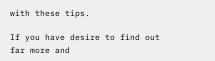with these tips.

If you have desire to find out far more and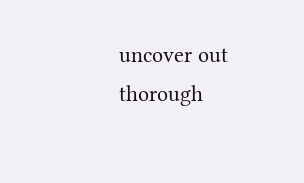uncover out thorough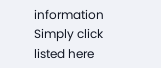information
Simply click listed here